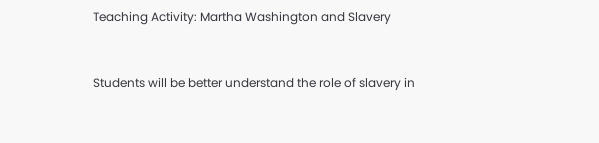Teaching Activity: Martha Washington and Slavery


Students will be better understand the role of slavery in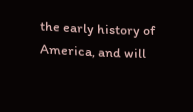the early history of America, and will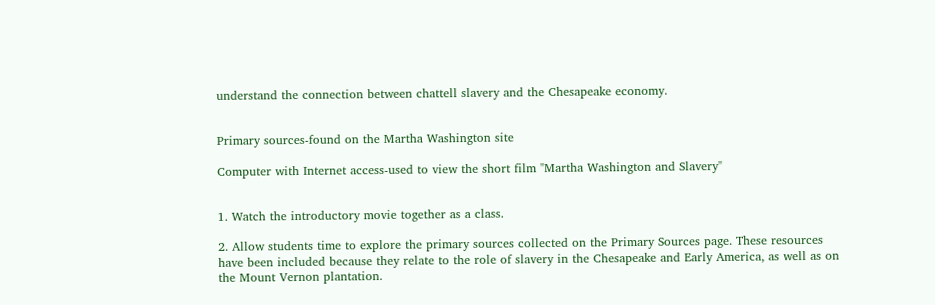understand the connection between chattell slavery and the Chesapeake economy.


Primary sources-found on the Martha Washington site

Computer with Internet access-used to view the short film "Martha Washington and Slavery"


1. Watch the introductory movie together as a class.

2. Allow students time to explore the primary sources collected on the Primary Sources page. These resources have been included because they relate to the role of slavery in the Chesapeake and Early America, as well as on the Mount Vernon plantation.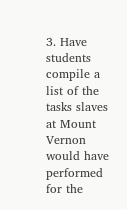3. Have students compile a list of the tasks slaves at Mount Vernon would have performed for the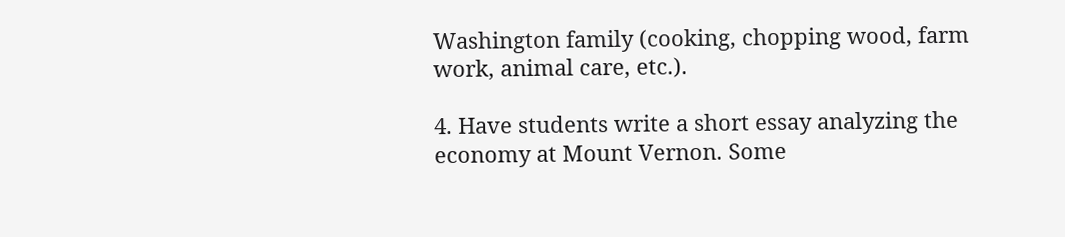Washington family (cooking, chopping wood, farm work, animal care, etc.).

4. Have students write a short essay analyzing the economy at Mount Vernon. Some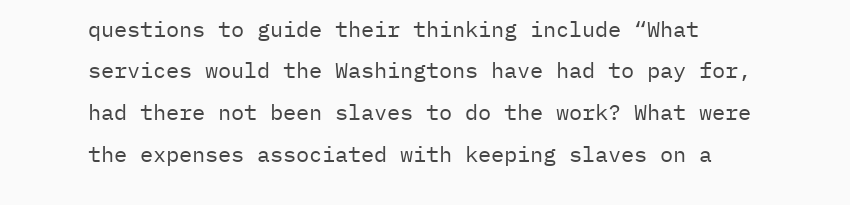questions to guide their thinking include “What services would the Washingtons have had to pay for, had there not been slaves to do the work? What were the expenses associated with keeping slaves on a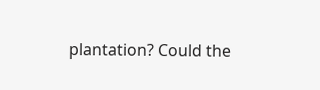plantation? Could the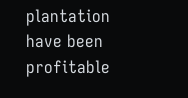plantation have been profitable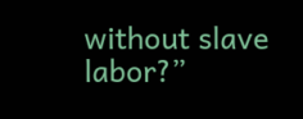without slave labor?”